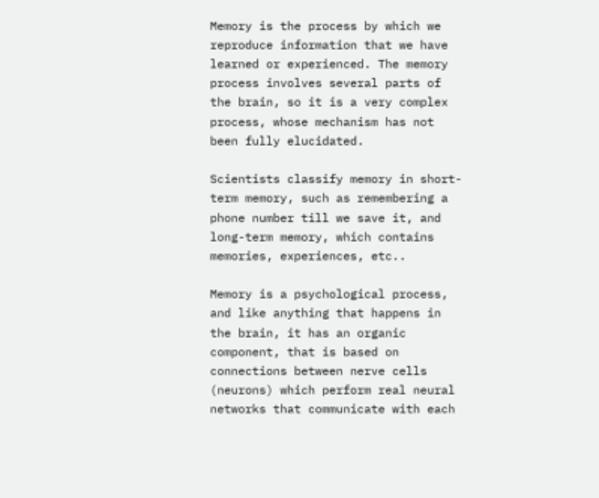Memory is the process by which we reproduce information that we have learned or experienced. The memory process involves several parts of the brain, so it is a very complex process, whose mechanism has not been fully elucidated.

Scientists classify memory in short-term memory, such as remembering a phone number till we save it, and long-term memory, which contains memories, experiences, etc..

Memory is a psychological process, and like anything that happens in the brain, it has an organic component, that is based on connections between nerve cells (neurons) which perform real neural networks that communicate with each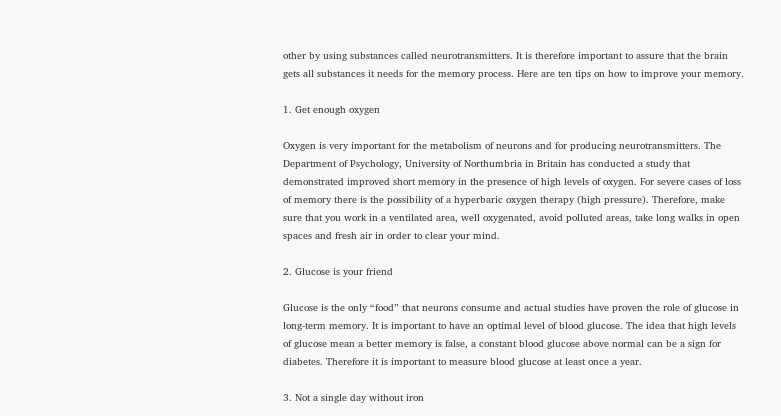other by using substances called neurotransmitters. It is therefore important to assure that the brain gets all substances it needs for the memory process. Here are ten tips on how to improve your memory.

1. Get enough oxygen

Oxygen is very important for the metabolism of neurons and for producing neurotransmitters. The Department of Psychology, University of Northumbria in Britain has conducted a study that demonstrated improved short memory in the presence of high levels of oxygen. For severe cases of loss of memory there is the possibility of a hyperbaric oxygen therapy (high pressure). Therefore, make sure that you work in a ventilated area, well oxygenated, avoid polluted areas, take long walks in open spaces and fresh air in order to clear your mind.

2. Glucose is your friend

Glucose is the only “food” that neurons consume and actual studies have proven the role of glucose in long-term memory. It is important to have an optimal level of blood glucose. The idea that high levels of glucose mean a better memory is false, a constant blood glucose above normal can be a sign for diabetes. Therefore it is important to measure blood glucose at least once a year.

3. Not a single day without iron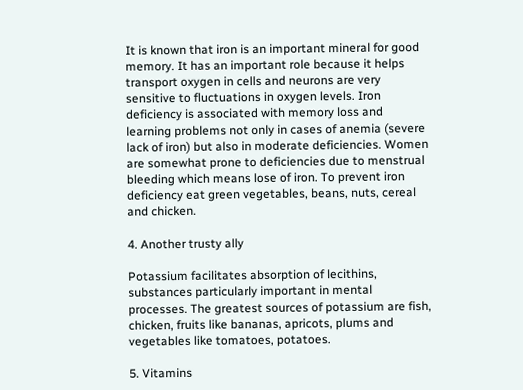It is known that iron is an important mineral for good memory. It has an important role because it helps transport oxygen in cells and neurons are very sensitive to fluctuations in oxygen levels. Iron deficiency is associated with memory loss and learning problems not only in cases of anemia (severe lack of iron) but also in moderate deficiencies. Women are somewhat prone to deficiencies due to menstrual bleeding which means lose of iron. To prevent iron deficiency eat green vegetables, beans, nuts, cereal and chicken.

4. Another trusty ally

Potassium facilitates absorption of lecithins, substances particularly important in mental processes. The greatest sources of potassium are fish, chicken, fruits like bananas, apricots, plums and vegetables like tomatoes, potatoes.

5. Vitamins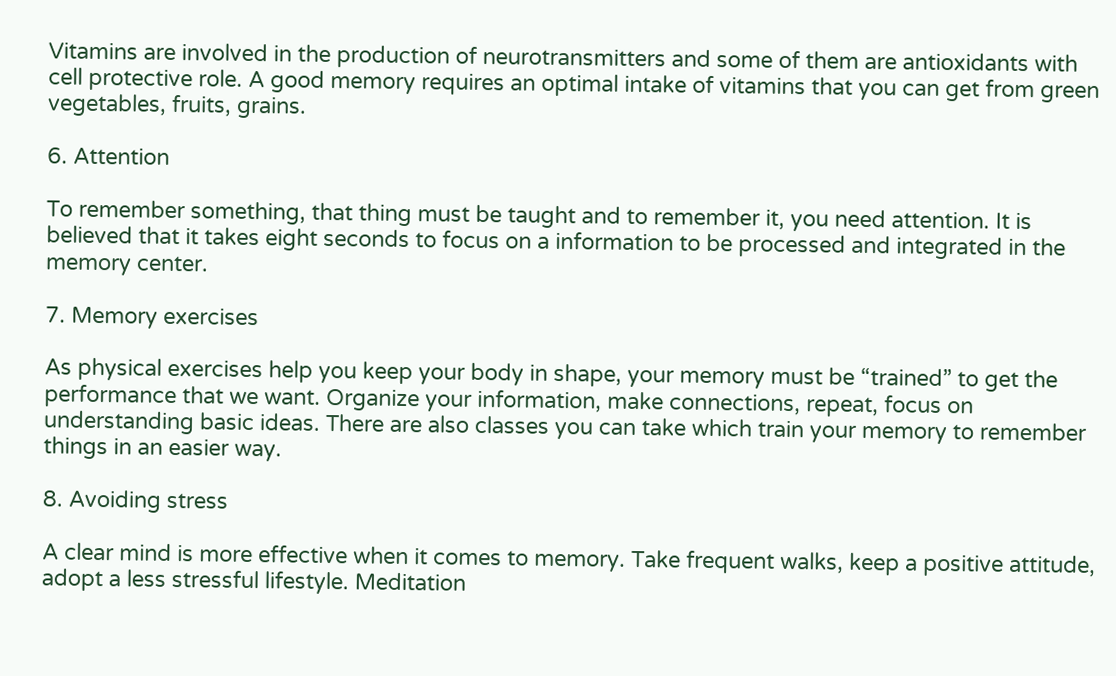Vitamins are involved in the production of neurotransmitters and some of them are antioxidants with cell protective role. A good memory requires an optimal intake of vitamins that you can get from green vegetables, fruits, grains.

6. Attention

To remember something, that thing must be taught and to remember it, you need attention. It is believed that it takes eight seconds to focus on a information to be processed and integrated in the memory center.

7. Memory exercises

As physical exercises help you keep your body in shape, your memory must be “trained” to get the performance that we want. Organize your information, make connections, repeat, focus on understanding basic ideas. There are also classes you can take which train your memory to remember things in an easier way.

8. Avoiding stress

A clear mind is more effective when it comes to memory. Take frequent walks, keep a positive attitude, adopt a less stressful lifestyle. Meditation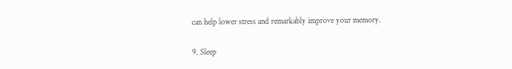can help lower stress and remarkably improve your memory.

9. Sleep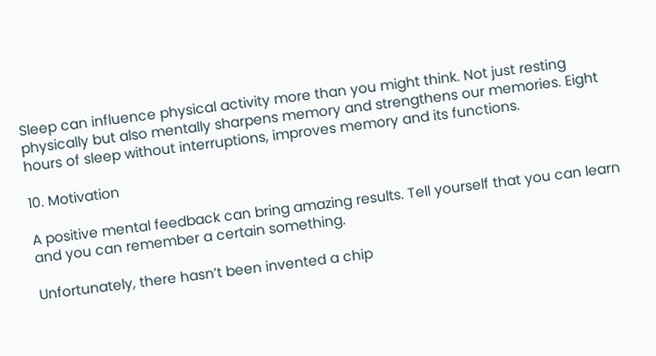Sleep can influence physical activity more than you might think. Not just resting physically but also mentally sharpens memory and strengthens our memories. Eight hours of sleep without interruptions, improves memory and its functions.

10. Motivation

A positive mental feedback can bring amazing results. Tell yourself that you can learn and you can remember a certain something.

Unfortunately, there hasn’t been invented a chip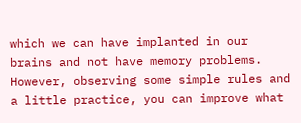which we can have implanted in our brains and not have memory problems. However, observing some simple rules and a little practice, you can improve what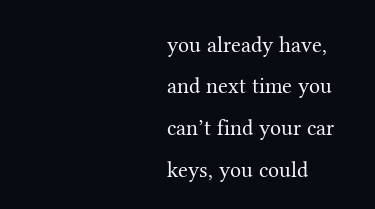you already have, and next time you can’t find your car keys, you could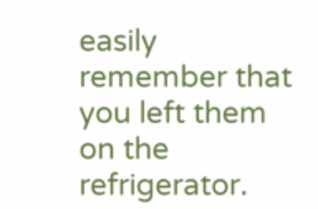easily remember that you left them on the refrigerator.